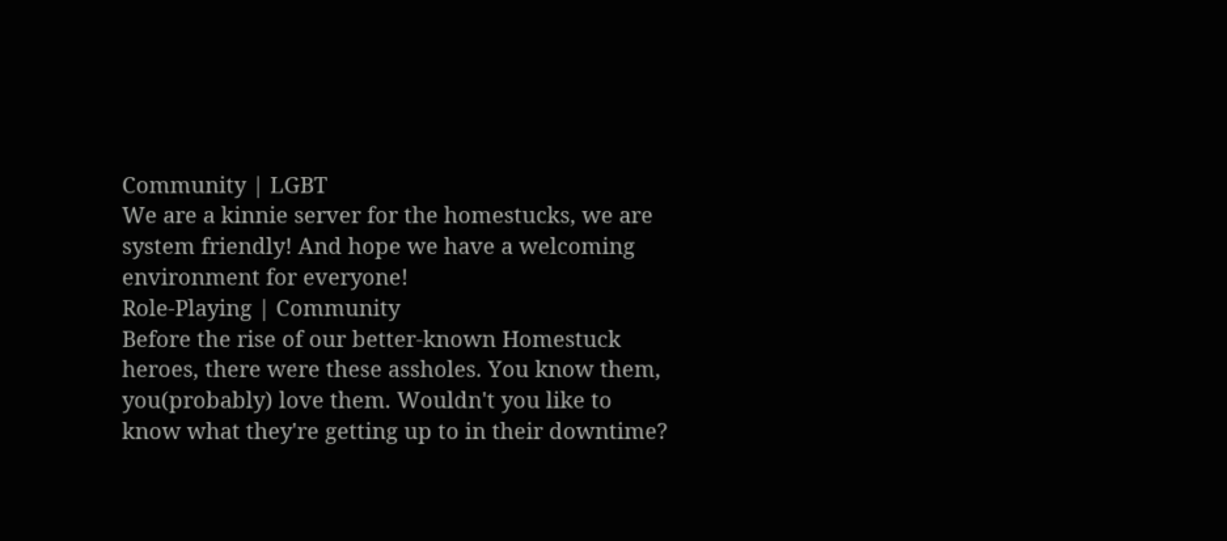Community | LGBT
We are a kinnie server for the homestucks, we are system friendly! And hope we have a welcoming environment for everyone!
Role-Playing | Community
Before the rise of our better-known Homestuck heroes, there were these assholes. You know them, you(probably) love them. Wouldn't you like to know what they're getting up to in their downtime?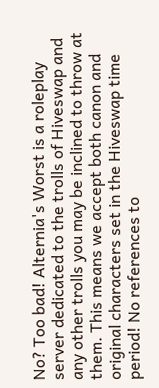No? Too bad! Alternia's Worst is a roleplay server dedicated to the trolls of Hiveswap and any other trolls you may be inclined to throw at them. This means we accept both canon and original characters set in the Hiveswap time period! No references to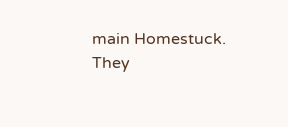main Homestuck. They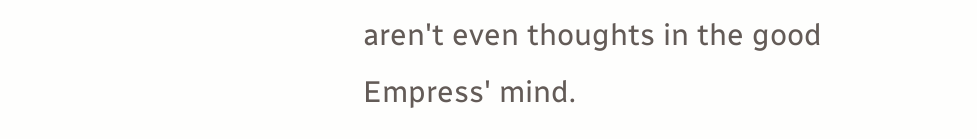aren't even thoughts in the good Empress' mind.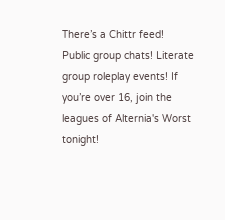There’s a Chittr feed! Public group chats! Literate group roleplay events! If you’re over 16, join the leagues of Alternia's Worst tonight!